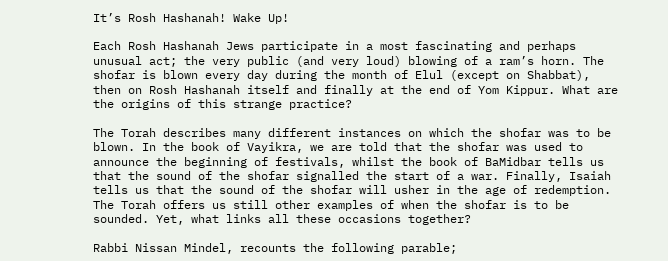It’s Rosh Hashanah! Wake Up!

Each Rosh Hashanah Jews participate in a most fascinating and perhaps unusual act; the very public (and very loud) blowing of a ram’s horn. The shofar is blown every day during the month of Elul (except on Shabbat), then on Rosh Hashanah itself and finally at the end of Yom Kippur. What are the origins of this strange practice?

The Torah describes many different instances on which the shofar was to be blown. In the book of Vayikra, we are told that the shofar was used to announce the beginning of festivals, whilst the book of BaMidbar tells us that the sound of the shofar signalled the start of a war. Finally, Isaiah tells us that the sound of the shofar will usher in the age of redemption. The Torah offers us still other examples of when the shofar is to be sounded. Yet, what links all these occasions together?

Rabbi Nissan Mindel, recounts the following parable;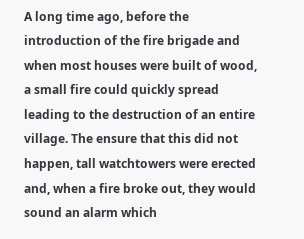A long time ago, before the introduction of the fire brigade and when most houses were built of wood, a small fire could quickly spread leading to the destruction of an entire village. The ensure that this did not happen, tall watchtowers were erected and, when a fire broke out, they would sound an alarm which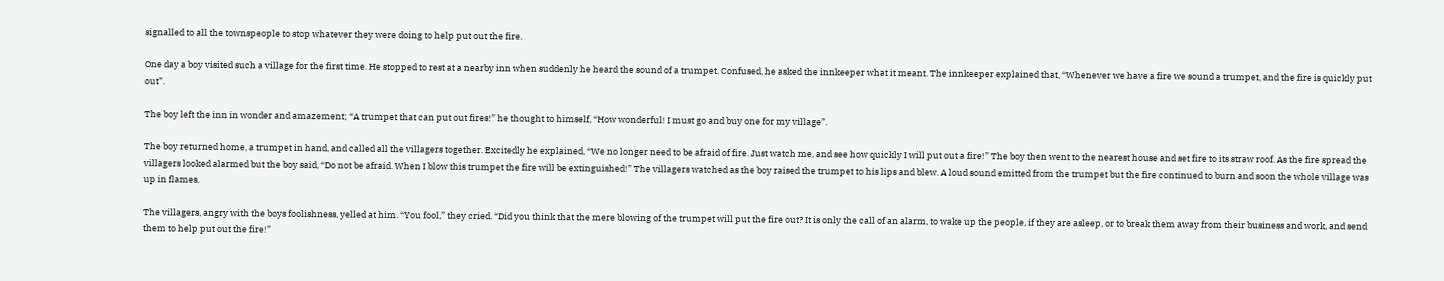signalled to all the townspeople to stop whatever they were doing to help put out the fire.

One day a boy visited such a village for the first time. He stopped to rest at a nearby inn when suddenly he heard the sound of a trumpet. Confused, he asked the innkeeper what it meant. The innkeeper explained that, “Whenever we have a fire we sound a trumpet, and the fire is quickly put out”.

The boy left the inn in wonder and amazement; “A trumpet that can put out fires!” he thought to himself, “How wonderful! I must go and buy one for my village”.

The boy returned home, a trumpet in hand, and called all the villagers together. Excitedly he explained, “We no longer need to be afraid of fire. Just watch me, and see how quickly I will put out a fire!” The boy then went to the nearest house and set fire to its straw roof. As the fire spread the villagers looked alarmed but the boy said, “Do not be afraid. When I blow this trumpet the fire will be extinguished!” The villagers watched as the boy raised the trumpet to his lips and blew. A loud sound emitted from the trumpet but the fire continued to burn and soon the whole village was up in flames.

The villagers, angry with the boys foolishness, yelled at him. “You fool,” they cried. “Did you think that the mere blowing of the trumpet will put the fire out? It is only the call of an alarm, to wake up the people, if they are asleep, or to break them away from their business and work, and send them to help put out the fire!”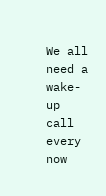We all need a wake-up call every now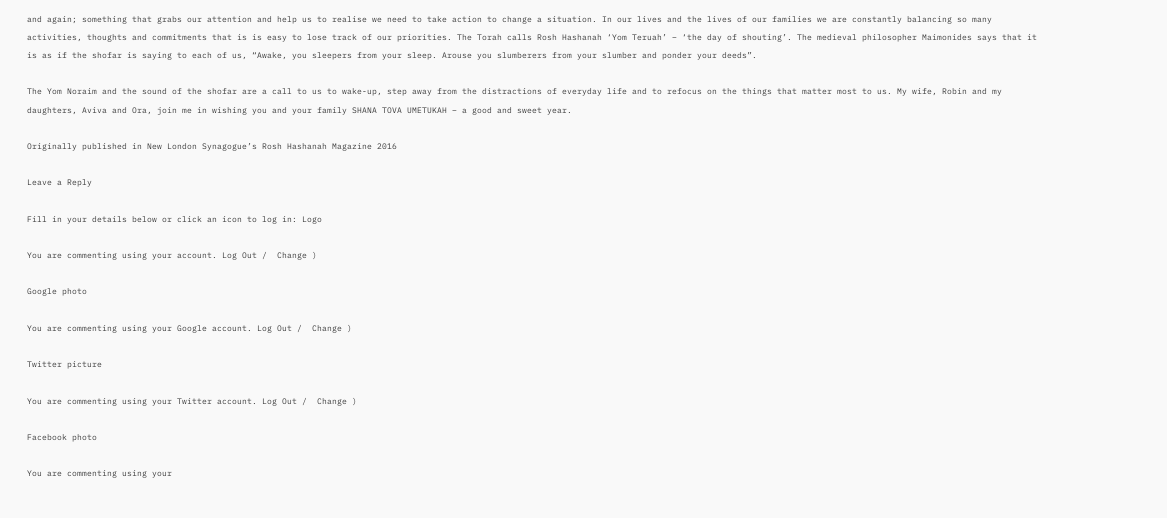and again; something that grabs our attention and help us to realise we need to take action to change a situation. In our lives and the lives of our families we are constantly balancing so many activities, thoughts and commitments that is is easy to lose track of our priorities. The Torah calls Rosh Hashanah ‘Yom Teruah’ – ‘the day of shouting’. The medieval philosopher Maimonides says that it is as if the shofar is saying to each of us, “Awake, you sleepers from your sleep. Arouse you slumberers from your slumber and ponder your deeds”.

The Yom Noraim and the sound of the shofar are a call to us to wake-up, step away from the distractions of everyday life and to refocus on the things that matter most to us. My wife, Robin and my daughters, Aviva and Ora, join me in wishing you and your family SHANA TOVA UMETUKAH – a good and sweet year.

Originally published in New London Synagogue’s Rosh Hashanah Magazine 2016

Leave a Reply

Fill in your details below or click an icon to log in: Logo

You are commenting using your account. Log Out /  Change )

Google photo

You are commenting using your Google account. Log Out /  Change )

Twitter picture

You are commenting using your Twitter account. Log Out /  Change )

Facebook photo

You are commenting using your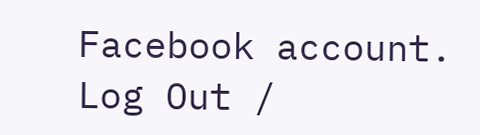Facebook account. Log Out /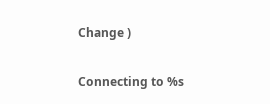Change )

Connecting to %s